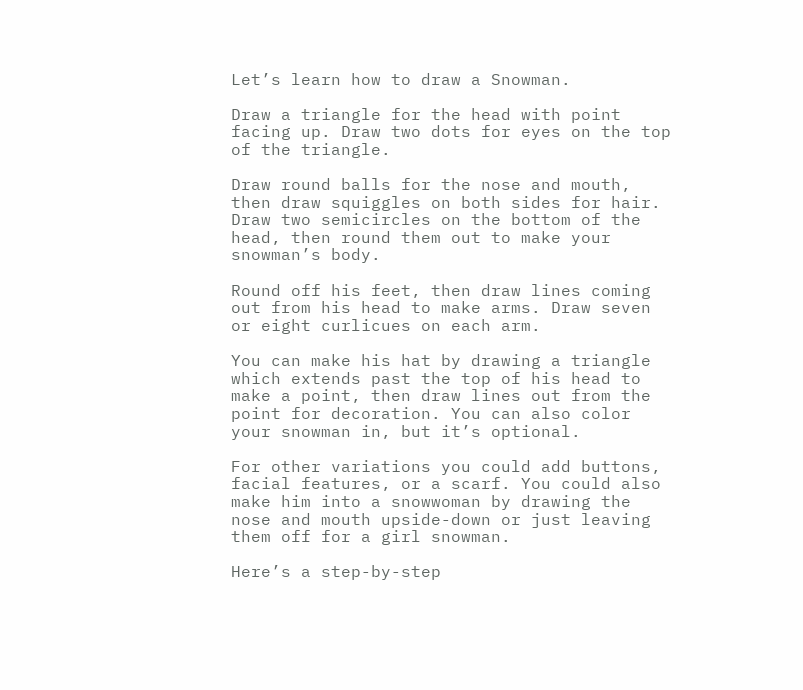Let’s learn how to draw a Snowman.

Draw a triangle for the head with point facing up. Draw two dots for eyes on the top of the triangle.

Draw round balls for the nose and mouth, then draw squiggles on both sides for hair. Draw two semicircles on the bottom of the head, then round them out to make your snowman’s body.

Round off his feet, then draw lines coming out from his head to make arms. Draw seven or eight curlicues on each arm.

You can make his hat by drawing a triangle which extends past the top of his head to make a point, then draw lines out from the point for decoration. You can also color your snowman in, but it’s optional.

For other variations you could add buttons, facial features, or a scarf. You could also make him into a snowwoman by drawing the nose and mouth upside-down or just leaving them off for a girl snowman.

Here’s a step-by-step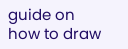guide on how to draw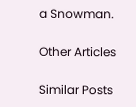a Snowman.

Other Articles

Similar Posts